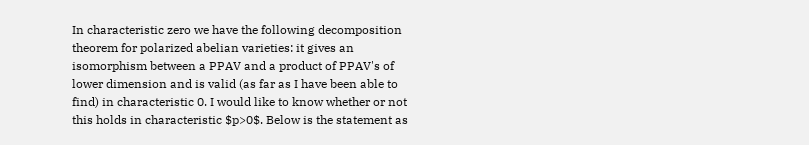In characteristic zero we have the following decomposition theorem for polarized abelian varieties: it gives an isomorphism between a PPAV and a product of PPAV's of lower dimension and is valid (as far as I have been able to find) in characteristic 0. I would like to know whether or not this holds in characteristic $p>0$. Below is the statement as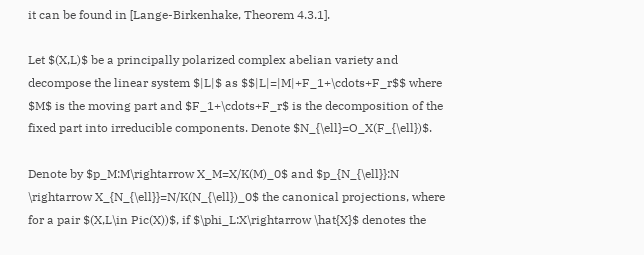it can be found in [Lange-Birkenhake, Theorem 4.3.1].

Let $(X,L)$ be a principally polarized complex abelian variety and decompose the linear system $|L|$ as $$|L|=|M|+F_1+\cdots+F_r$$ where $M$ is the moving part and $F_1+\cdots+F_r$ is the decomposition of the fixed part into irreducible components. Denote $N_{\ell}=O_X(F_{\ell})$.

Denote by $p_M:M\rightarrow X_M=X/K(M)_0$ and $p_{N_{\ell}}:N \rightarrow X_{N_{\ell}}=N/K(N_{\ell})_0$ the canonical projections, where for a pair $(X,L\in Pic(X))$, if $\phi_L:X\rightarrow \hat{X}$ denotes the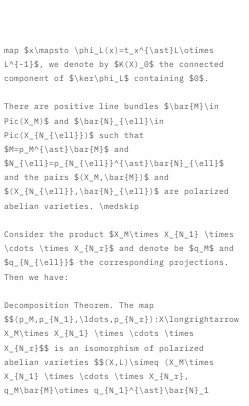map $x\mapsto \phi_L(x)=t_x^{\ast}L\otimes L^{-1}$, we denote by $K(X)_0$ the connected component of $\ker\phi_L$ containing $0$.

There are positive line bundles $\bar{M}\in Pic(X_M)$ and $\bar{N}_{\ell}\in Pic(X_{N_{\ell}})$ such that $M=p_M^{\ast}\bar{M}$ and $N_{\ell}=p_{N_{\ell}}^{\ast}\bar{N}_{\ell}$ and the pairs $(X_M,\bar{M})$ and $(X_{N_{\ell}},\bar{N}_{\ell})$ are polarized abelian varieties. \medskip

Consider the product $X_M\times X_{N_1} \times \cdots \times X_{N_r}$ and denote be $q_M$ and $q_{N_{\ell}}$ the corresponding projections. Then we have:

Decomposition Theorem. The map $$(p_M,p_{N_1},\ldots,p_{N_r}):X\longrightarrow X_M\times X_{N_1} \times \cdots \times X_{N_r}$$ is an isomorphism of polarized abelian varieties $$(X,L)\simeq (X_M\times X_{N_1} \times \cdots \times X_{N_r}, q_M\bar{M}\otimes q_{N_1}^{\ast}\bar{N}_1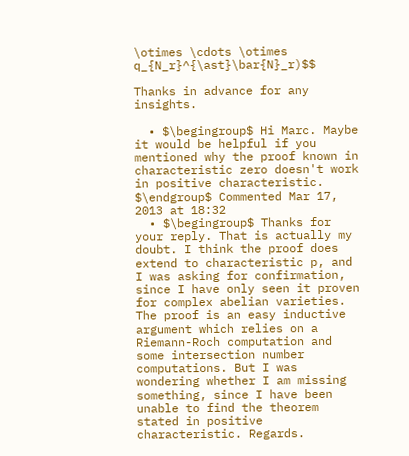\otimes \cdots \otimes q_{N_r}^{\ast}\bar{N}_r)$$

Thanks in advance for any insights.

  • $\begingroup$ Hi Marc. Maybe it would be helpful if you mentioned why the proof known in characteristic zero doesn't work in positive characteristic. $\endgroup$ Commented Mar 17, 2013 at 18:32
  • $\begingroup$ Thanks for your reply. That is actually my doubt. I think the proof does extend to characteristic p, and I was asking for confirmation, since I have only seen it proven for complex abelian varieties. The proof is an easy inductive argument which relies on a Riemann-Roch computation and some intersection number computations. But I was wondering whether I am missing something, since I have been unable to find the theorem stated in positive characteristic. Regards.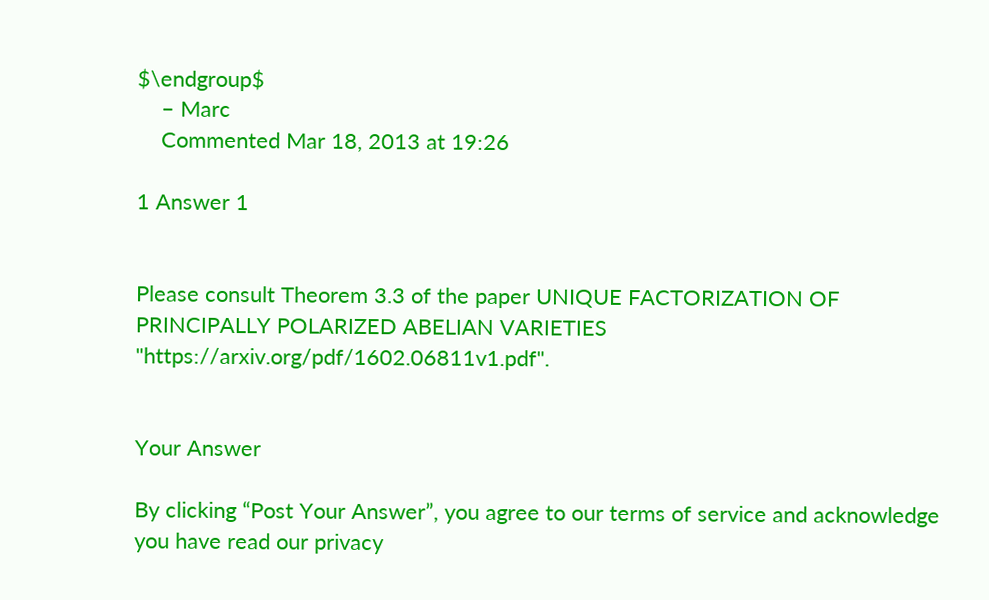$\endgroup$
    – Marc
    Commented Mar 18, 2013 at 19:26

1 Answer 1


Please consult Theorem 3.3 of the paper UNIQUE FACTORIZATION OF PRINCIPALLY POLARIZED ABELIAN VARIETIES "https://arxiv.org/pdf/1602.06811v1.pdf".


Your Answer

By clicking “Post Your Answer”, you agree to our terms of service and acknowledge you have read our privacy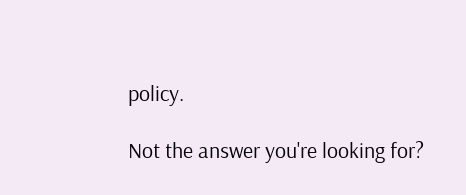policy.

Not the answer you're looking for?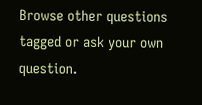Browse other questions tagged or ask your own question.